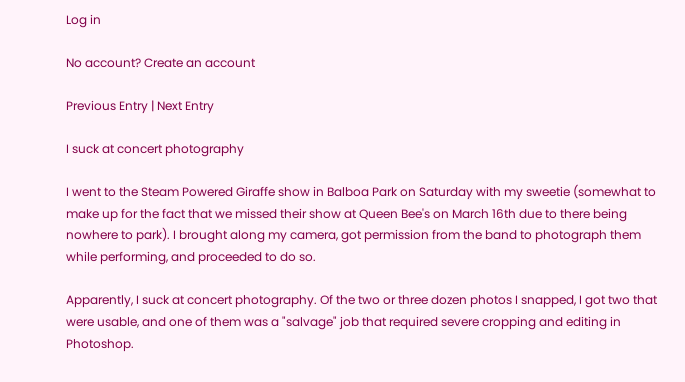Log in

No account? Create an account

Previous Entry | Next Entry

I suck at concert photography

I went to the Steam Powered Giraffe show in Balboa Park on Saturday with my sweetie (somewhat to make up for the fact that we missed their show at Queen Bee's on March 16th due to there being nowhere to park). I brought along my camera, got permission from the band to photograph them while performing, and proceeded to do so.

Apparently, I suck at concert photography. Of the two or three dozen photos I snapped, I got two that were usable, and one of them was a "salvage" job that required severe cropping and editing in Photoshop.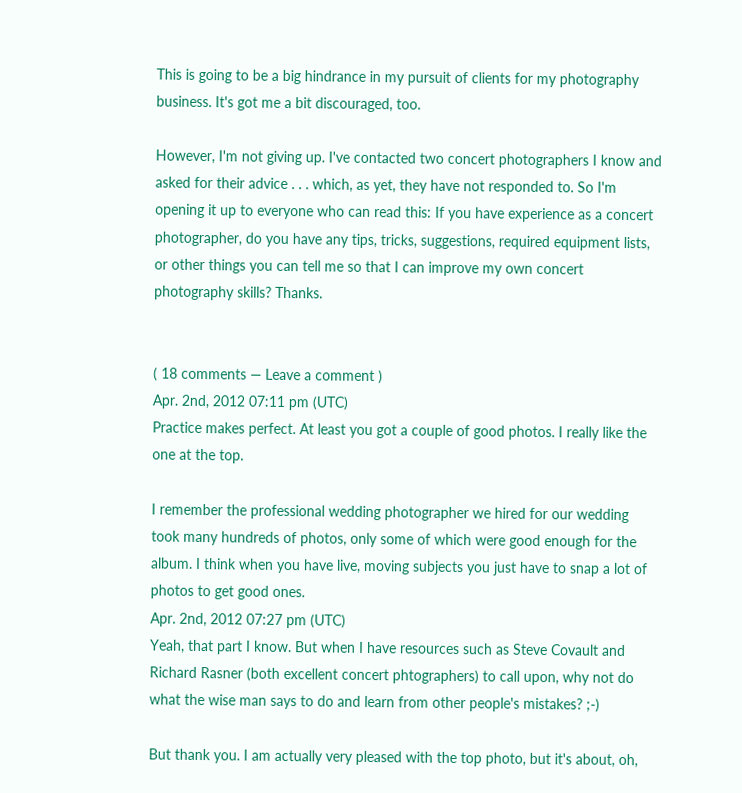This is going to be a big hindrance in my pursuit of clients for my photography business. It's got me a bit discouraged, too.

However, I'm not giving up. I've contacted two concert photographers I know and asked for their advice . . . which, as yet, they have not responded to. So I'm opening it up to everyone who can read this: If you have experience as a concert photographer, do you have any tips, tricks, suggestions, required equipment lists, or other things you can tell me so that I can improve my own concert photography skills? Thanks.


( 18 comments — Leave a comment )
Apr. 2nd, 2012 07:11 pm (UTC)
Practice makes perfect. At least you got a couple of good photos. I really like the one at the top.

I remember the professional wedding photographer we hired for our wedding took many hundreds of photos, only some of which were good enough for the album. I think when you have live, moving subjects you just have to snap a lot of photos to get good ones.
Apr. 2nd, 2012 07:27 pm (UTC)
Yeah, that part I know. But when I have resources such as Steve Covault and Richard Rasner (both excellent concert phtographers) to call upon, why not do what the wise man says to do and learn from other people's mistakes? ;-)

But thank you. I am actually very pleased with the top photo, but it's about, oh,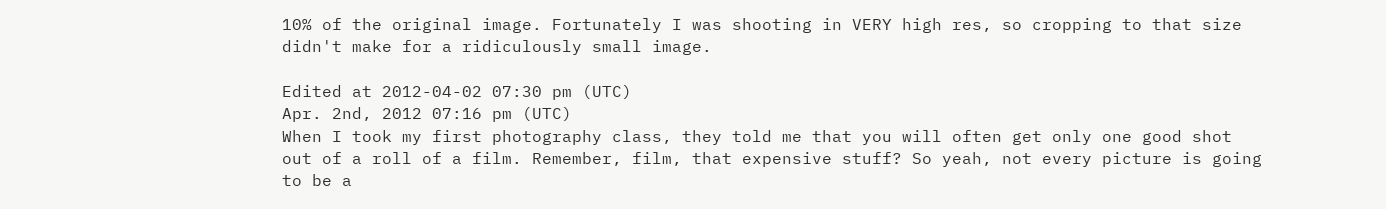10% of the original image. Fortunately I was shooting in VERY high res, so cropping to that size didn't make for a ridiculously small image.

Edited at 2012-04-02 07:30 pm (UTC)
Apr. 2nd, 2012 07:16 pm (UTC)
When I took my first photography class, they told me that you will often get only one good shot out of a roll of a film. Remember, film, that expensive stuff? So yeah, not every picture is going to be a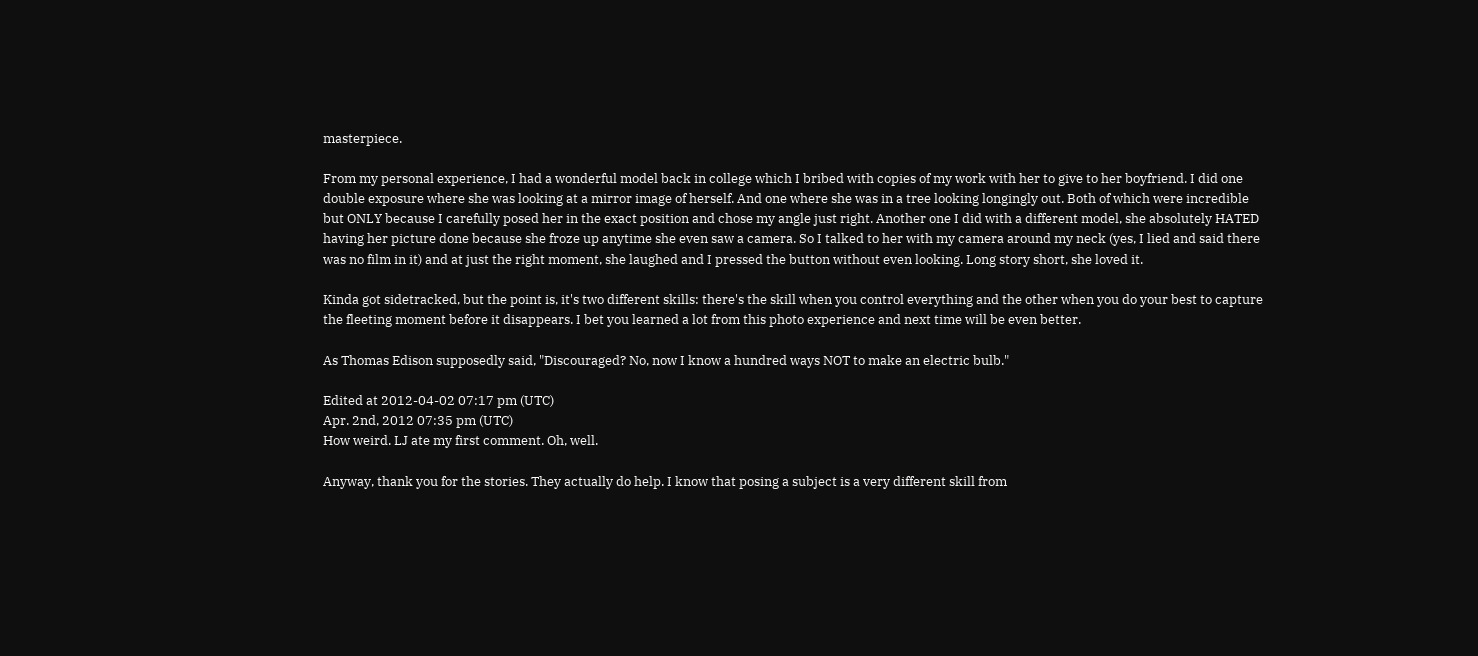masterpiece.

From my personal experience, I had a wonderful model back in college which I bribed with copies of my work with her to give to her boyfriend. I did one double exposure where she was looking at a mirror image of herself. And one where she was in a tree looking longingly out. Both of which were incredible but ONLY because I carefully posed her in the exact position and chose my angle just right. Another one I did with a different model, she absolutely HATED having her picture done because she froze up anytime she even saw a camera. So I talked to her with my camera around my neck (yes, I lied and said there was no film in it) and at just the right moment, she laughed and I pressed the button without even looking. Long story short, she loved it.

Kinda got sidetracked, but the point is, it's two different skills: there's the skill when you control everything and the other when you do your best to capture the fleeting moment before it disappears. I bet you learned a lot from this photo experience and next time will be even better.

As Thomas Edison supposedly said, "Discouraged? No, now I know a hundred ways NOT to make an electric bulb."

Edited at 2012-04-02 07:17 pm (UTC)
Apr. 2nd, 2012 07:35 pm (UTC)
How weird. LJ ate my first comment. Oh, well.

Anyway, thank you for the stories. They actually do help. I know that posing a subject is a very different skill from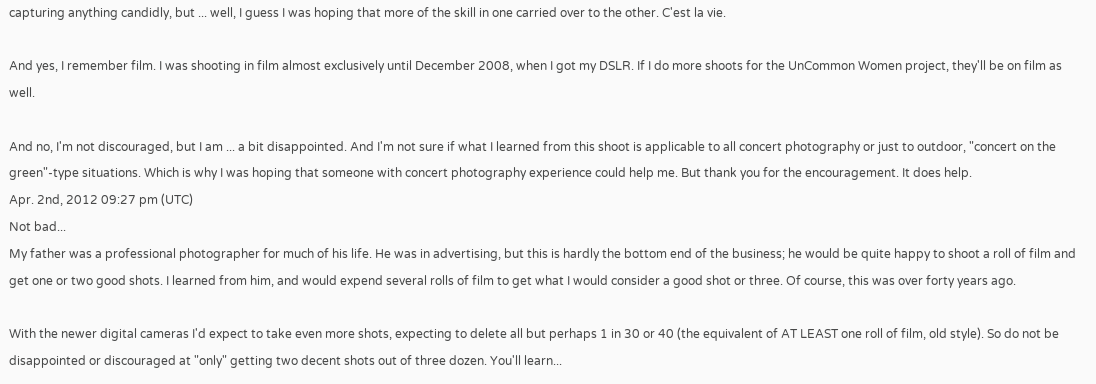capturing anything candidly, but ... well, I guess I was hoping that more of the skill in one carried over to the other. C'est la vie.

And yes, I remember film. I was shooting in film almost exclusively until December 2008, when I got my DSLR. If I do more shoots for the UnCommon Women project, they'll be on film as well.

And no, I'm not discouraged, but I am ... a bit disappointed. And I'm not sure if what I learned from this shoot is applicable to all concert photography or just to outdoor, "concert on the green"-type situations. Which is why I was hoping that someone with concert photography experience could help me. But thank you for the encouragement. It does help.
Apr. 2nd, 2012 09:27 pm (UTC)
Not bad...
My father was a professional photographer for much of his life. He was in advertising, but this is hardly the bottom end of the business; he would be quite happy to shoot a roll of film and get one or two good shots. I learned from him, and would expend several rolls of film to get what I would consider a good shot or three. Of course, this was over forty years ago.

With the newer digital cameras I'd expect to take even more shots, expecting to delete all but perhaps 1 in 30 or 40 (the equivalent of AT LEAST one roll of film, old style). So do not be disappointed or discouraged at "only" getting two decent shots out of three dozen. You'll learn...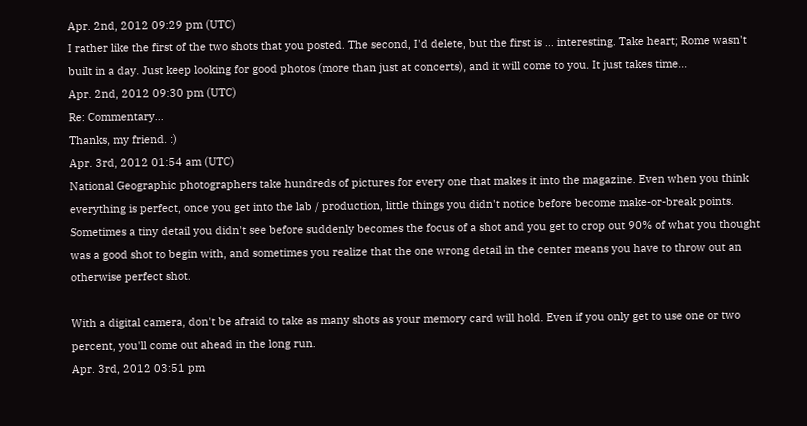Apr. 2nd, 2012 09:29 pm (UTC)
I rather like the first of the two shots that you posted. The second, I'd delete, but the first is ... interesting. Take heart; Rome wasn't built in a day. Just keep looking for good photos (more than just at concerts), and it will come to you. It just takes time...
Apr. 2nd, 2012 09:30 pm (UTC)
Re: Commentary...
Thanks, my friend. :)
Apr. 3rd, 2012 01:54 am (UTC)
National Geographic photographers take hundreds of pictures for every one that makes it into the magazine. Even when you think everything is perfect, once you get into the lab / production, little things you didn't notice before become make-or-break points. Sometimes a tiny detail you didn't see before suddenly becomes the focus of a shot and you get to crop out 90% of what you thought was a good shot to begin with, and sometimes you realize that the one wrong detail in the center means you have to throw out an otherwise perfect shot.

With a digital camera, don't be afraid to take as many shots as your memory card will hold. Even if you only get to use one or two percent, you'll come out ahead in the long run.
Apr. 3rd, 2012 03:51 pm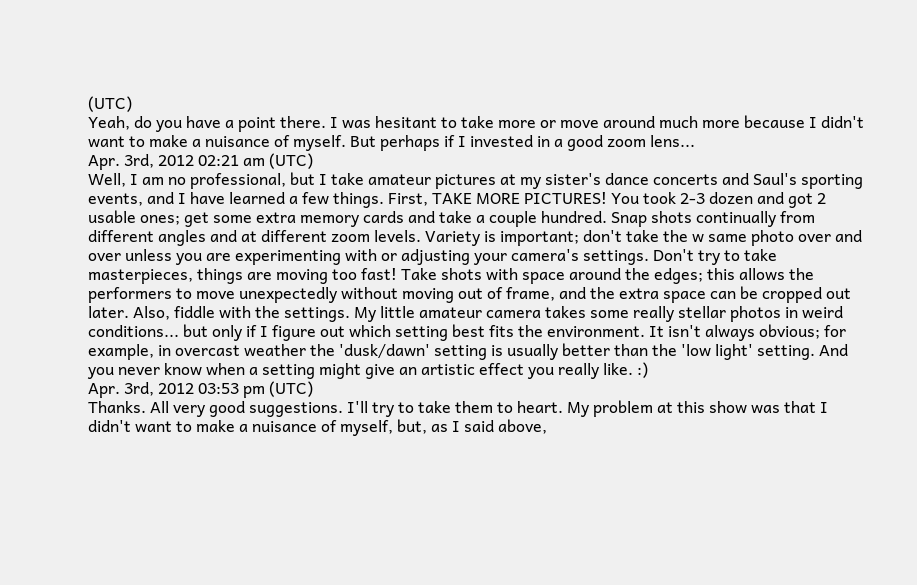(UTC)
Yeah, do you have a point there. I was hesitant to take more or move around much more because I didn't want to make a nuisance of myself. But perhaps if I invested in a good zoom lens...
Apr. 3rd, 2012 02:21 am (UTC)
Well, I am no professional, but I take amateur pictures at my sister's dance concerts and Saul's sporting events, and I have learned a few things. First, TAKE MORE PICTURES! You took 2-3 dozen and got 2 usable ones; get some extra memory cards and take a couple hundred. Snap shots continually from different angles and at different zoom levels. Variety is important; don't take the w same photo over and over unless you are experimenting with or adjusting your camera's settings. Don't try to take masterpieces, things are moving too fast! Take shots with space around the edges; this allows the performers to move unexpectedly without moving out of frame, and the extra space can be cropped out later. Also, fiddle with the settings. My little amateur camera takes some really stellar photos in weird conditions... but only if I figure out which setting best fits the environment. It isn't always obvious; for example, in overcast weather the 'dusk/dawn' setting is usually better than the 'low light' setting. And you never know when a setting might give an artistic effect you really like. :)
Apr. 3rd, 2012 03:53 pm (UTC)
Thanks. All very good suggestions. I'll try to take them to heart. My problem at this show was that I didn't want to make a nuisance of myself, but, as I said above,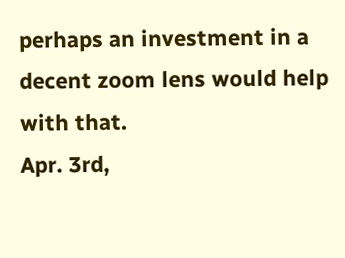perhaps an investment in a decent zoom lens would help with that.
Apr. 3rd,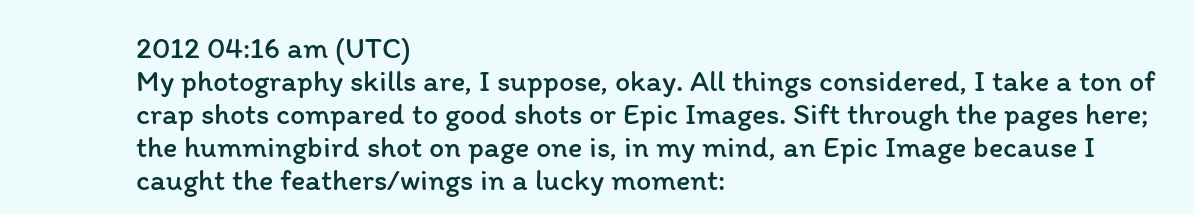2012 04:16 am (UTC)
My photography skills are, I suppose, okay. All things considered, I take a ton of crap shots compared to good shots or Epic Images. Sift through the pages here; the hummingbird shot on page one is, in my mind, an Epic Image because I caught the feathers/wings in a lucky moment: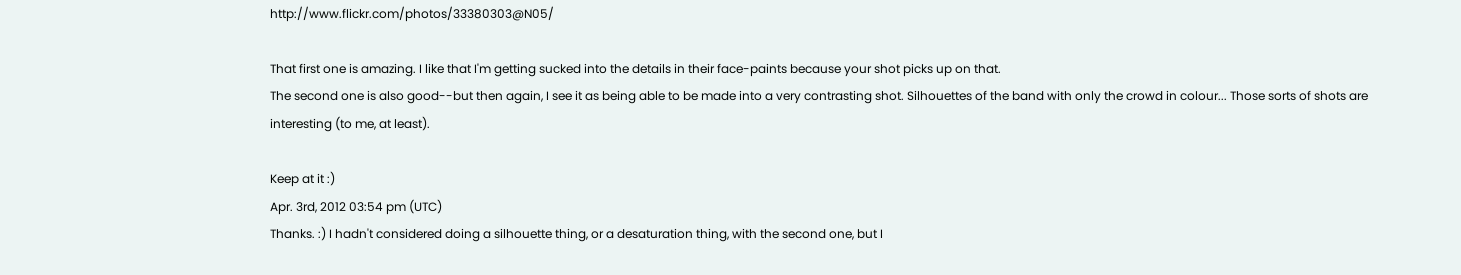http://www.flickr.com/photos/33380303@N05/

That first one is amazing. I like that I'm getting sucked into the details in their face-paints because your shot picks up on that.
The second one is also good--but then again, I see it as being able to be made into a very contrasting shot. Silhouettes of the band with only the crowd in colour... Those sorts of shots are interesting (to me, at least).

Keep at it :)
Apr. 3rd, 2012 03:54 pm (UTC)
Thanks. :) I hadn't considered doing a silhouette thing, or a desaturation thing, with the second one, but I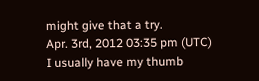might give that a try.
Apr. 3rd, 2012 03:35 pm (UTC)
I usually have my thumb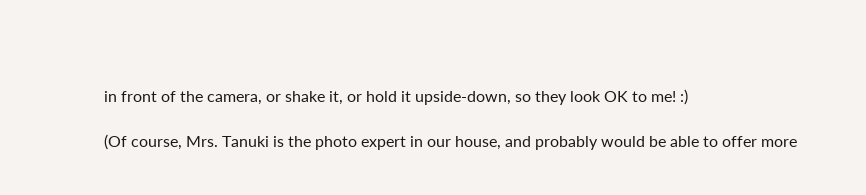in front of the camera, or shake it, or hold it upside-down, so they look OK to me! :)

(Of course, Mrs. Tanuki is the photo expert in our house, and probably would be able to offer more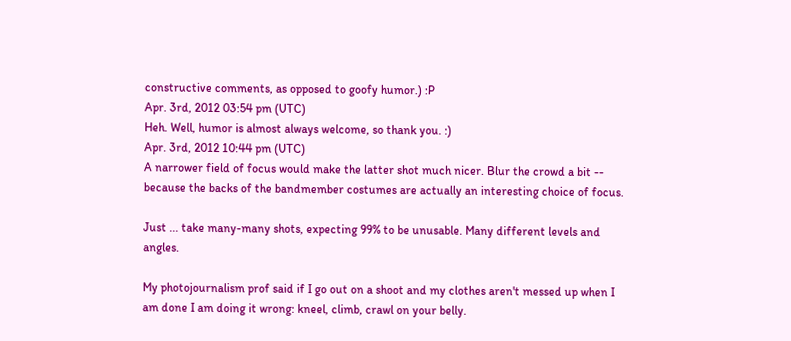constructive comments, as opposed to goofy humor.) :P
Apr. 3rd, 2012 03:54 pm (UTC)
Heh. Well, humor is almost always welcome, so thank you. :)
Apr. 3rd, 2012 10:44 pm (UTC)
A narrower field of focus would make the latter shot much nicer. Blur the crowd a bit -- because the backs of the bandmember costumes are actually an interesting choice of focus.

Just ... take many-many shots, expecting 99% to be unusable. Many different levels and angles.

My photojournalism prof said if I go out on a shoot and my clothes aren't messed up when I am done I am doing it wrong: kneel, climb, crawl on your belly.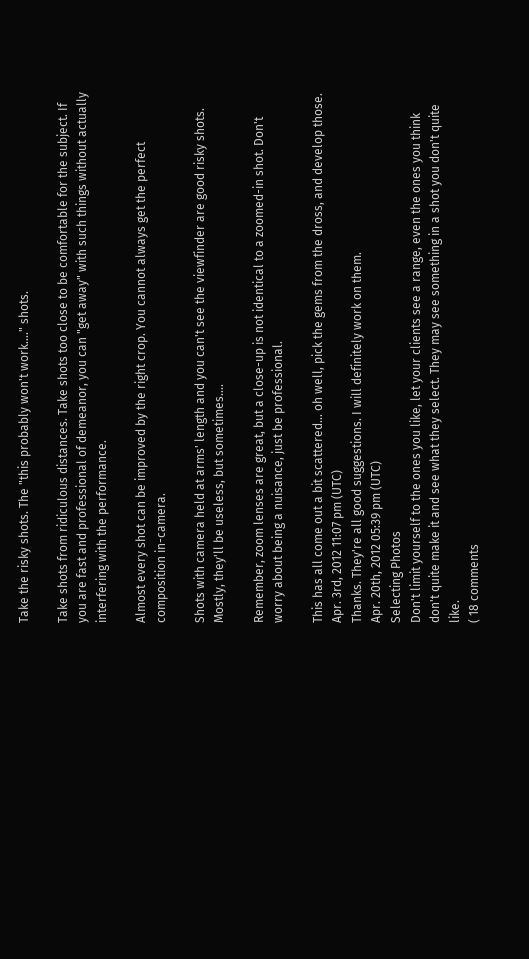Take the risky shots. The "this probably won't work...." shots.

Take shots from ridiculous distances. Take shots too close to be comfortable for the subject. If you are fast and professional of demeanor, you can "get away" with such things without actually interfering with the performance.

Almost every shot can be improved by the right crop. You cannot always get the perfect composition in-camera.

Shots with camera held at arms' length and you can't see the viewfinder are good risky shots. Mostly, they'll be useless, but sometimes....

Remember, zoom lenses are great, but a close-up is not identical to a zoomed-in shot. Don't worry about being a nuisance, just be professional.

This has all come out a bit scattered... oh well, pick the gems from the dross, and develop those.
Apr. 3rd, 2012 11:07 pm (UTC)
Thanks. They're all good suggestions. I will definitely work on them.
Apr. 20th, 2012 05:39 pm (UTC)
Selecting Photos
Don't limit yourself to the ones you like, let your clients see a range, even the ones you think don't quite make it and see what they select. They may see something in a shot you don't quite like.
( 18 comments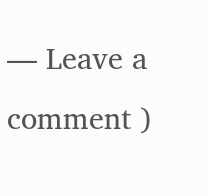— Leave a comment )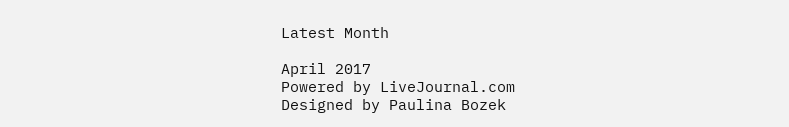Latest Month

April 2017
Powered by LiveJournal.com
Designed by Paulina Bozek